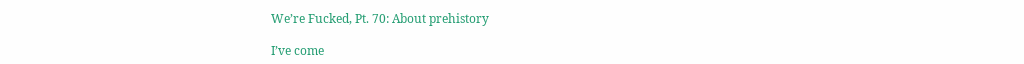We’re Fucked, Pt. 70: About prehistory

I’ve come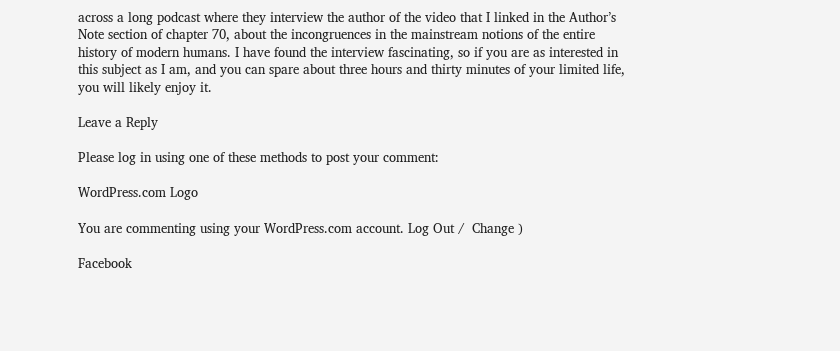across a long podcast where they interview the author of the video that I linked in the Author’s Note section of chapter 70, about the incongruences in the mainstream notions of the entire history of modern humans. I have found the interview fascinating, so if you are as interested in this subject as I am, and you can spare about three hours and thirty minutes of your limited life, you will likely enjoy it.

Leave a Reply

Please log in using one of these methods to post your comment:

WordPress.com Logo

You are commenting using your WordPress.com account. Log Out /  Change )

Facebook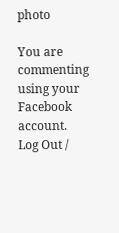photo

You are commenting using your Facebook account. Log Out /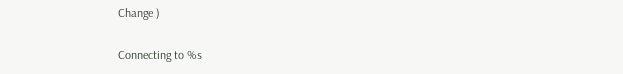Change )

Connecting to %s